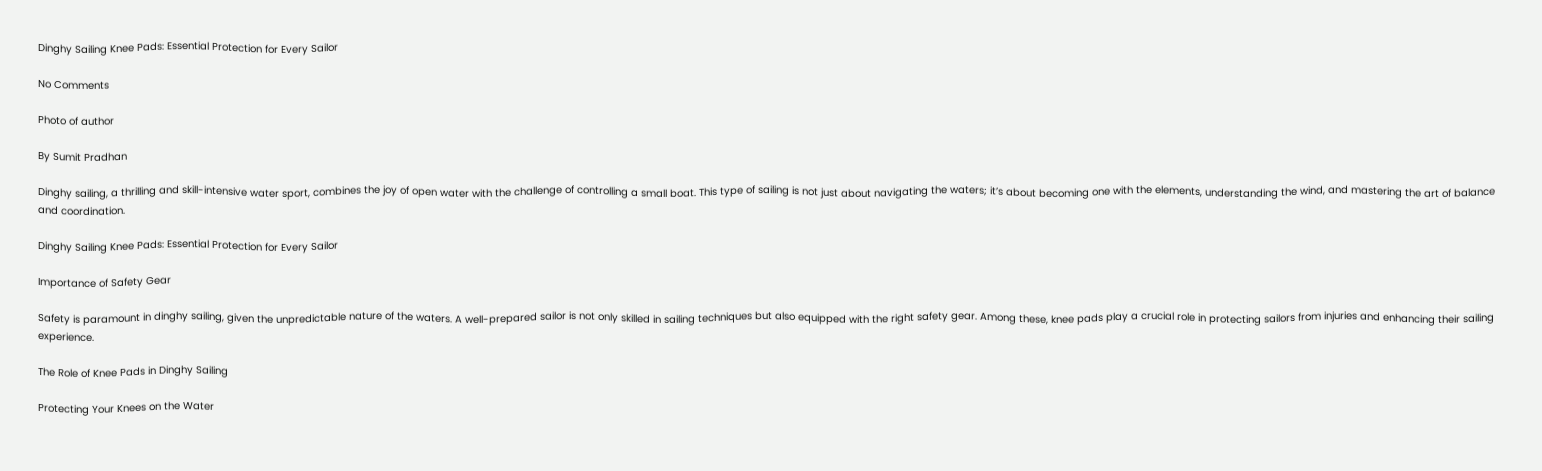Dinghy Sailing Knee Pads: Essential Protection for Every Sailor

No Comments

Photo of author

By Sumit Pradhan

Dinghy sailing, a thrilling and skill-intensive water sport, combines the joy of open water with the challenge of controlling a small boat. This type of sailing is not just about navigating the waters; it’s about becoming one with the elements, understanding the wind, and mastering the art of balance and coordination.

Dinghy Sailing Knee Pads: Essential Protection for Every Sailor

Importance of Safety Gear

Safety is paramount in dinghy sailing, given the unpredictable nature of the waters. A well-prepared sailor is not only skilled in sailing techniques but also equipped with the right safety gear. Among these, knee pads play a crucial role in protecting sailors from injuries and enhancing their sailing experience.

The Role of Knee Pads in Dinghy Sailing

Protecting Your Knees on the Water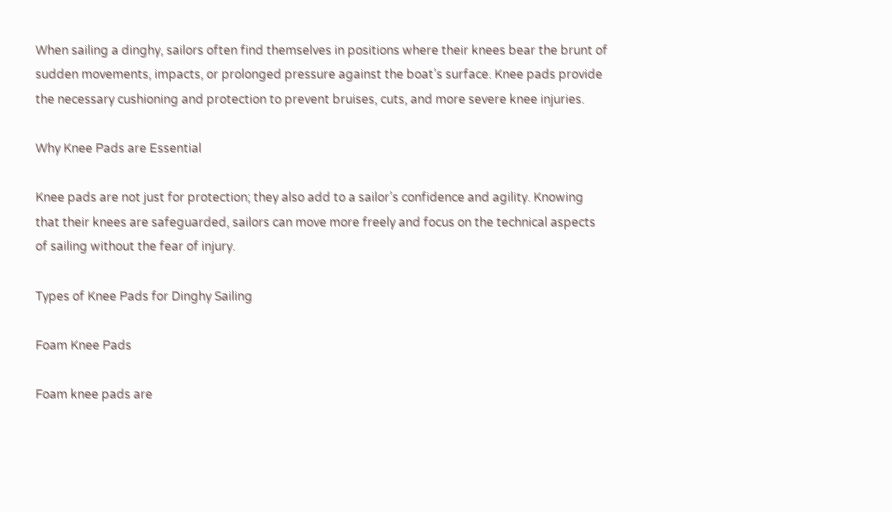When sailing a dinghy, sailors often find themselves in positions where their knees bear the brunt of sudden movements, impacts, or prolonged pressure against the boat’s surface. Knee pads provide the necessary cushioning and protection to prevent bruises, cuts, and more severe knee injuries.

Why Knee Pads are Essential

Knee pads are not just for protection; they also add to a sailor’s confidence and agility. Knowing that their knees are safeguarded, sailors can move more freely and focus on the technical aspects of sailing without the fear of injury.

Types of Knee Pads for Dinghy Sailing

Foam Knee Pads

Foam knee pads are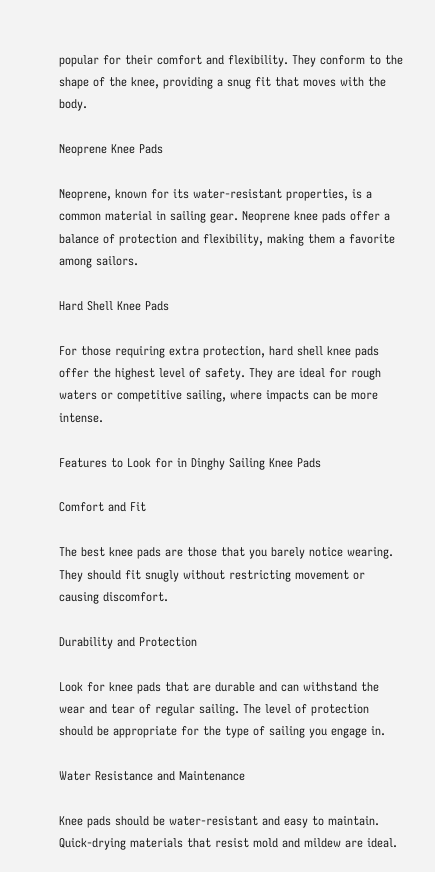popular for their comfort and flexibility. They conform to the shape of the knee, providing a snug fit that moves with the body.

Neoprene Knee Pads

Neoprene, known for its water-resistant properties, is a common material in sailing gear. Neoprene knee pads offer a balance of protection and flexibility, making them a favorite among sailors.

Hard Shell Knee Pads

For those requiring extra protection, hard shell knee pads offer the highest level of safety. They are ideal for rough waters or competitive sailing, where impacts can be more intense.

Features to Look for in Dinghy Sailing Knee Pads

Comfort and Fit

The best knee pads are those that you barely notice wearing. They should fit snugly without restricting movement or causing discomfort.

Durability and Protection

Look for knee pads that are durable and can withstand the wear and tear of regular sailing. The level of protection should be appropriate for the type of sailing you engage in.

Water Resistance and Maintenance

Knee pads should be water-resistant and easy to maintain. Quick-drying materials that resist mold and mildew are ideal.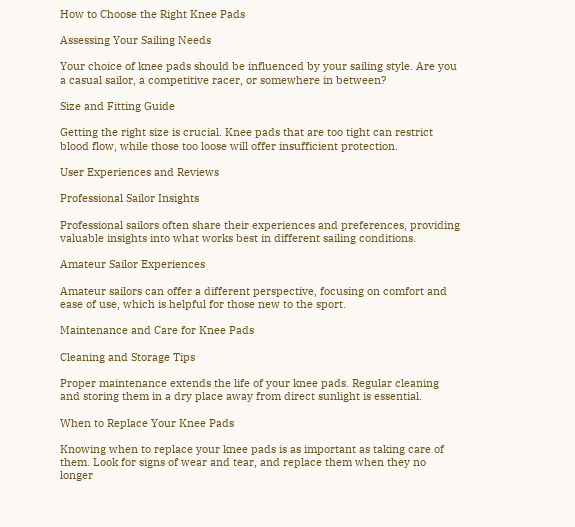How to Choose the Right Knee Pads

Assessing Your Sailing Needs

Your choice of knee pads should be influenced by your sailing style. Are you a casual sailor, a competitive racer, or somewhere in between?

Size and Fitting Guide

Getting the right size is crucial. Knee pads that are too tight can restrict blood flow, while those too loose will offer insufficient protection.

User Experiences and Reviews

Professional Sailor Insights

Professional sailors often share their experiences and preferences, providing valuable insights into what works best in different sailing conditions.

Amateur Sailor Experiences

Amateur sailors can offer a different perspective, focusing on comfort and ease of use, which is helpful for those new to the sport.

Maintenance and Care for Knee Pads

Cleaning and Storage Tips

Proper maintenance extends the life of your knee pads. Regular cleaning and storing them in a dry place away from direct sunlight is essential.

When to Replace Your Knee Pads

Knowing when to replace your knee pads is as important as taking care of them. Look for signs of wear and tear, and replace them when they no longer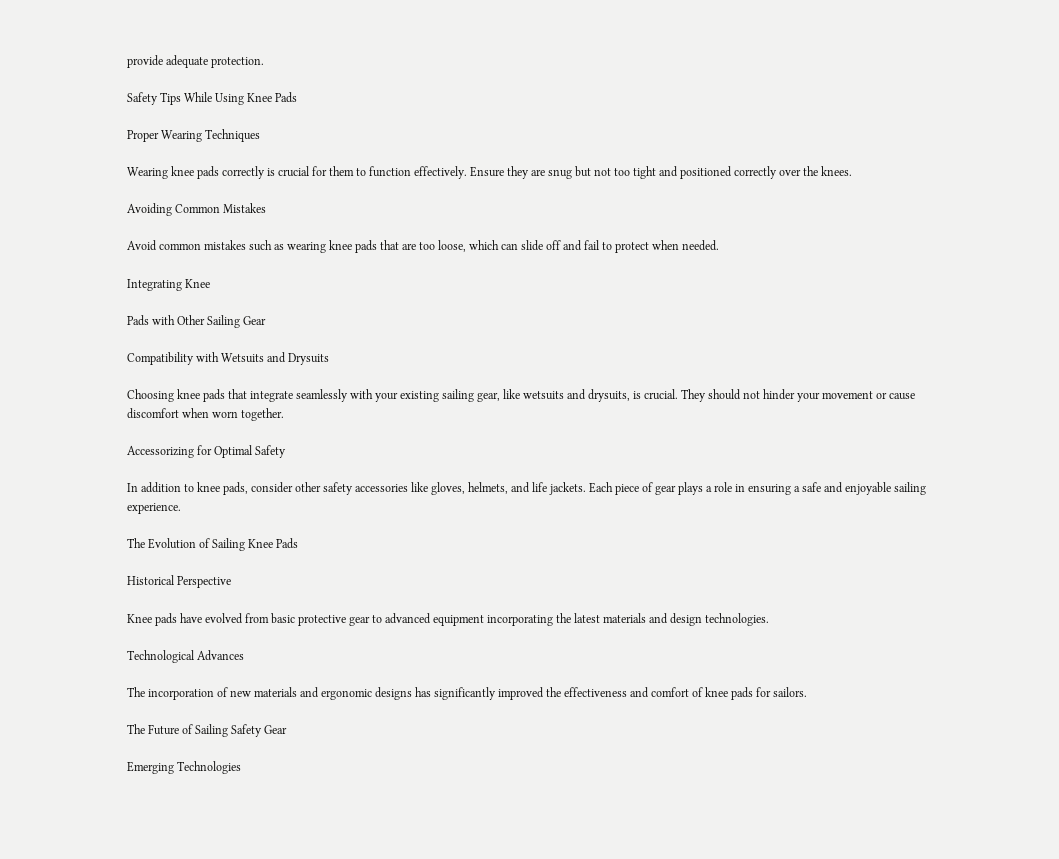provide adequate protection.

Safety Tips While Using Knee Pads

Proper Wearing Techniques

Wearing knee pads correctly is crucial for them to function effectively. Ensure they are snug but not too tight and positioned correctly over the knees.

Avoiding Common Mistakes

Avoid common mistakes such as wearing knee pads that are too loose, which can slide off and fail to protect when needed.

Integrating Knee

Pads with Other Sailing Gear

Compatibility with Wetsuits and Drysuits

Choosing knee pads that integrate seamlessly with your existing sailing gear, like wetsuits and drysuits, is crucial. They should not hinder your movement or cause discomfort when worn together.

Accessorizing for Optimal Safety

In addition to knee pads, consider other safety accessories like gloves, helmets, and life jackets. Each piece of gear plays a role in ensuring a safe and enjoyable sailing experience.

The Evolution of Sailing Knee Pads

Historical Perspective

Knee pads have evolved from basic protective gear to advanced equipment incorporating the latest materials and design technologies.

Technological Advances

The incorporation of new materials and ergonomic designs has significantly improved the effectiveness and comfort of knee pads for sailors.

The Future of Sailing Safety Gear

Emerging Technologies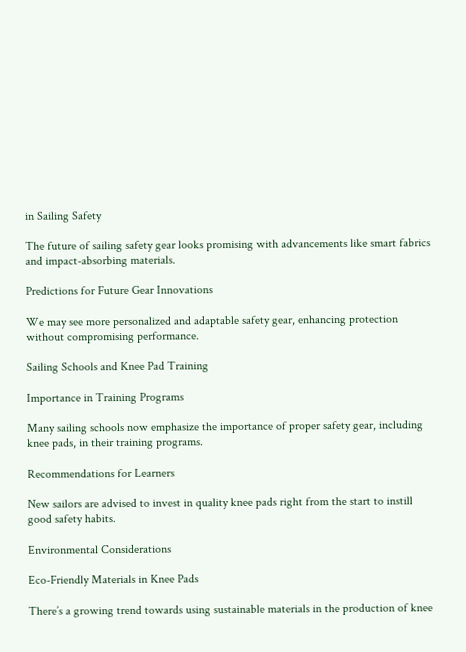in Sailing Safety

The future of sailing safety gear looks promising with advancements like smart fabrics and impact-absorbing materials.

Predictions for Future Gear Innovations

We may see more personalized and adaptable safety gear, enhancing protection without compromising performance.

Sailing Schools and Knee Pad Training

Importance in Training Programs

Many sailing schools now emphasize the importance of proper safety gear, including knee pads, in their training programs.

Recommendations for Learners

New sailors are advised to invest in quality knee pads right from the start to instill good safety habits.

Environmental Considerations

Eco-Friendly Materials in Knee Pads

There’s a growing trend towards using sustainable materials in the production of knee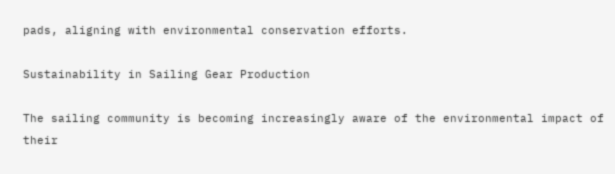pads, aligning with environmental conservation efforts.

Sustainability in Sailing Gear Production

The sailing community is becoming increasingly aware of the environmental impact of their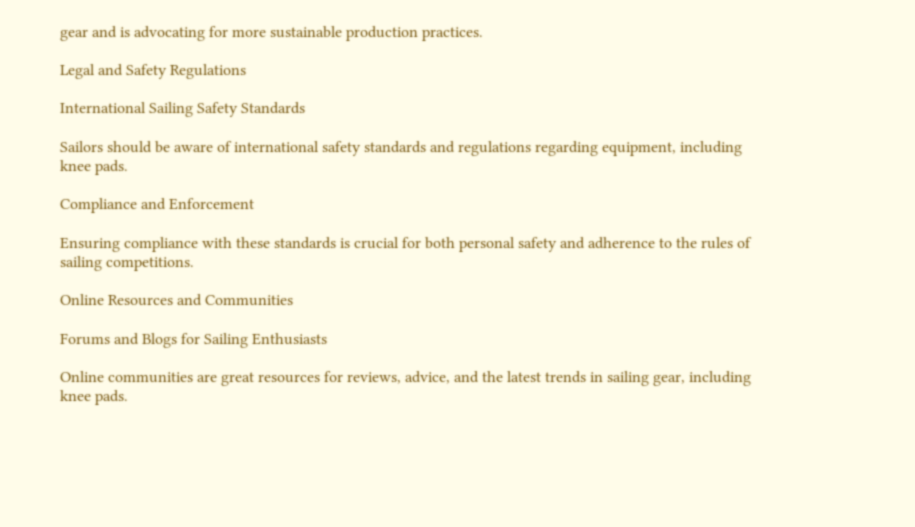gear and is advocating for more sustainable production practices.

Legal and Safety Regulations

International Sailing Safety Standards

Sailors should be aware of international safety standards and regulations regarding equipment, including knee pads.

Compliance and Enforcement

Ensuring compliance with these standards is crucial for both personal safety and adherence to the rules of sailing competitions.

Online Resources and Communities

Forums and Blogs for Sailing Enthusiasts

Online communities are great resources for reviews, advice, and the latest trends in sailing gear, including knee pads.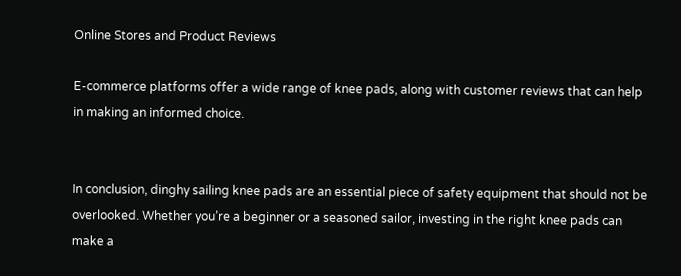Online Stores and Product Reviews

E-commerce platforms offer a wide range of knee pads, along with customer reviews that can help in making an informed choice.


In conclusion, dinghy sailing knee pads are an essential piece of safety equipment that should not be overlooked. Whether you’re a beginner or a seasoned sailor, investing in the right knee pads can make a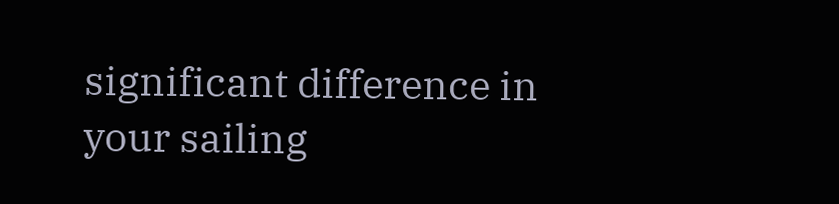significant difference in your sailing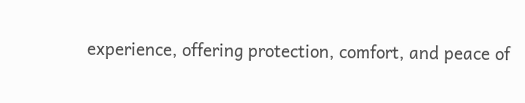experience, offering protection, comfort, and peace of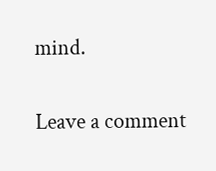mind.

Leave a comment